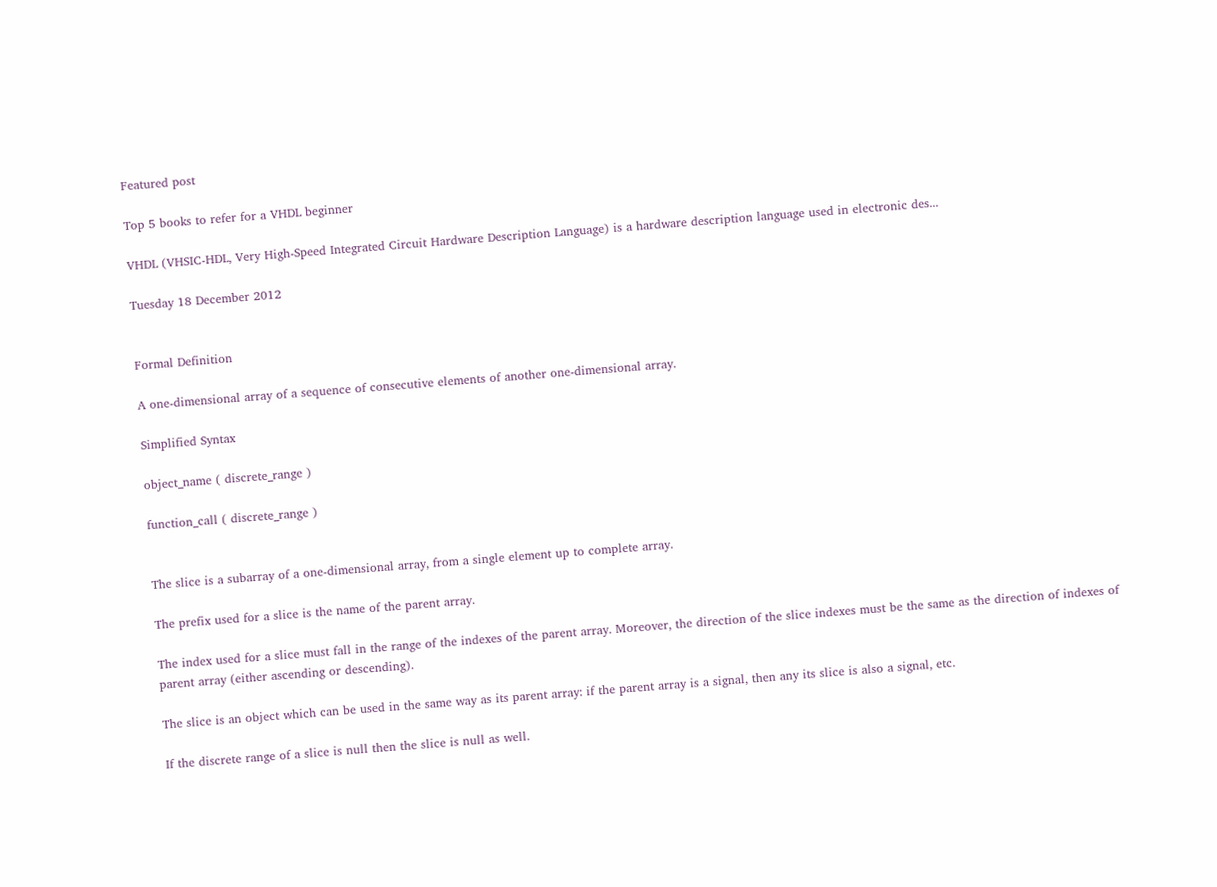Featured post

Top 5 books to refer for a VHDL beginner

VHDL (VHSIC-HDL, Very High-Speed Integrated Circuit Hardware Description Language) is a hardware description language used in electronic des...

Tuesday 18 December 2012


Formal Definition

A one-dimensional array of a sequence of consecutive elements of another one-dimensional array.

Simplified Syntax

object_name ( discrete_range )

function_call ( discrete_range )


The slice is a subarray of a one-dimensional array, from a single element up to complete array.

The prefix used for a slice is the name of the parent array.

The index used for a slice must fall in the range of the indexes of the parent array. Moreover, the direction of the slice indexes must be the same as the direction of indexes of parent array (either ascending or descending).

The slice is an object which can be used in the same way as its parent array: if the parent array is a signal, then any its slice is also a signal, etc.

If the discrete range of a slice is null then the slice is null as well.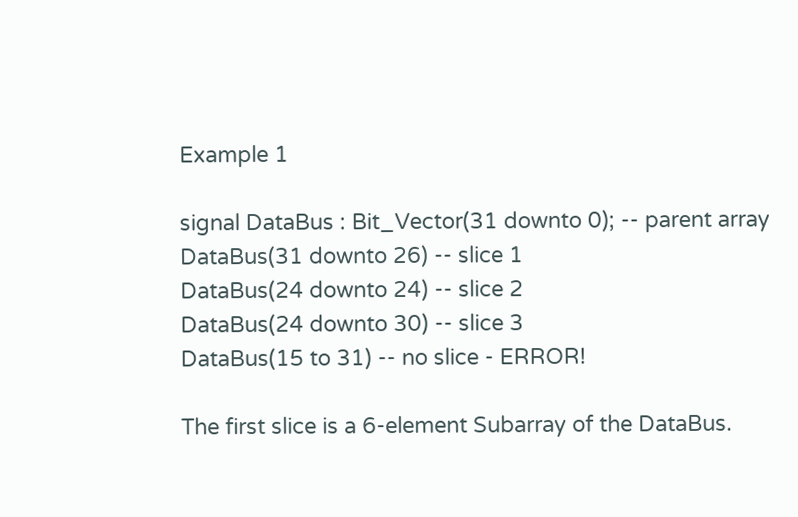Example 1

signal DataBus : Bit_Vector(31 downto 0); -- parent array
DataBus(31 downto 26) -- slice 1
DataBus(24 downto 24) -- slice 2
DataBus(24 downto 30) -- slice 3
DataBus(15 to 31) -- no slice - ERROR!

The first slice is a 6-element Subarray of the DataBus.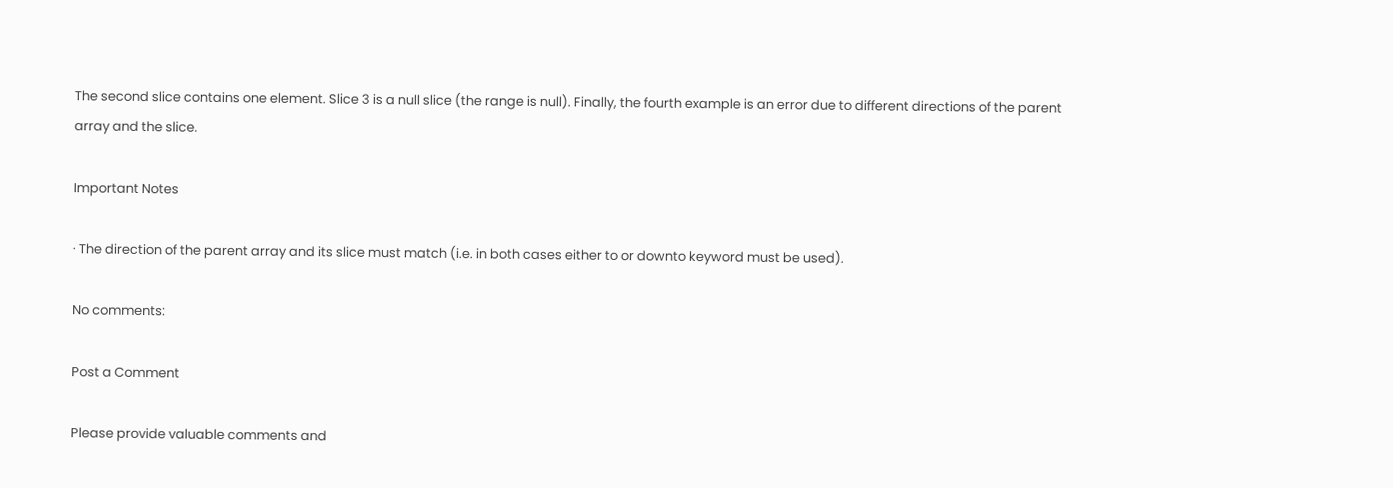The second slice contains one element. Slice 3 is a null slice (the range is null). Finally, the fourth example is an error due to different directions of the parent array and the slice.

Important Notes

· The direction of the parent array and its slice must match (i.e. in both cases either to or downto keyword must be used).

No comments:

Post a Comment

Please provide valuable comments and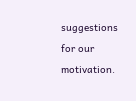suggestions for our motivation.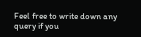Feel free to write down any query if you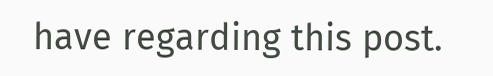have regarding this post.